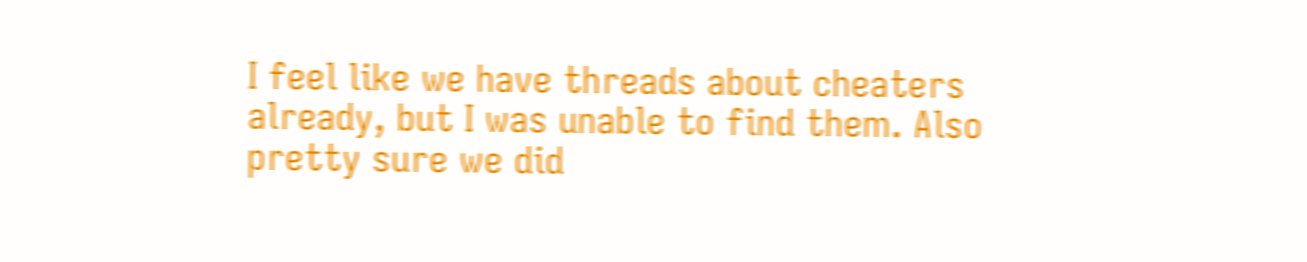I feel like we have threads about cheaters already, but I was unable to find them. Also pretty sure we did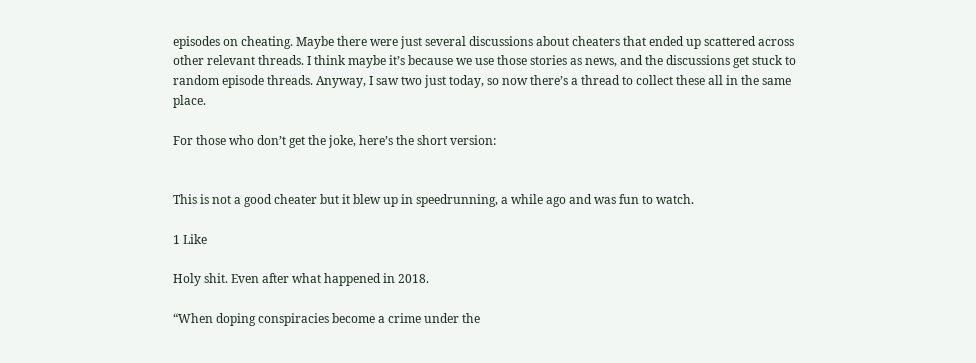episodes on cheating. Maybe there were just several discussions about cheaters that ended up scattered across other relevant threads. I think maybe it’s because we use those stories as news, and the discussions get stuck to random episode threads. Anyway, I saw two just today, so now there’s a thread to collect these all in the same place.

For those who don’t get the joke, here’s the short version:


This is not a good cheater but it blew up in speedrunning, a while ago and was fun to watch.

1 Like

Holy shit. Even after what happened in 2018.

“When doping conspiracies become a crime under the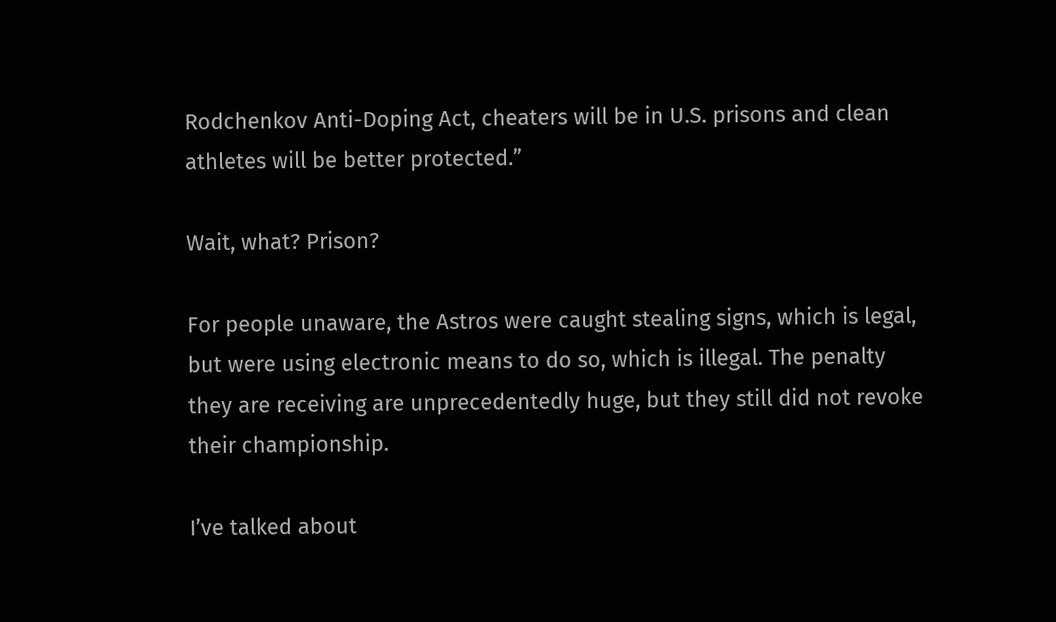Rodchenkov Anti-Doping Act, cheaters will be in U.S. prisons and clean athletes will be better protected.”

Wait, what? Prison?

For people unaware, the Astros were caught stealing signs, which is legal, but were using electronic means to do so, which is illegal. The penalty they are receiving are unprecedentedly huge, but they still did not revoke their championship.

I’ve talked about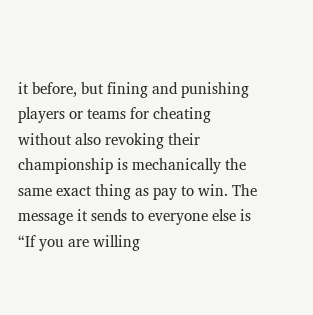it before, but fining and punishing players or teams for cheating without also revoking their championship is mechanically the same exact thing as pay to win. The message it sends to everyone else is “If you are willing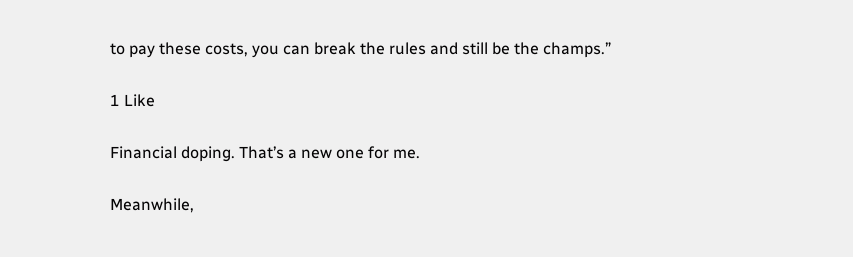to pay these costs, you can break the rules and still be the champs.”

1 Like

Financial doping. That’s a new one for me.

Meanwhile,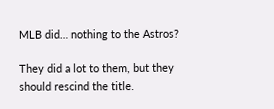MLB did… nothing to the Astros?

They did a lot to them, but they should rescind the title.